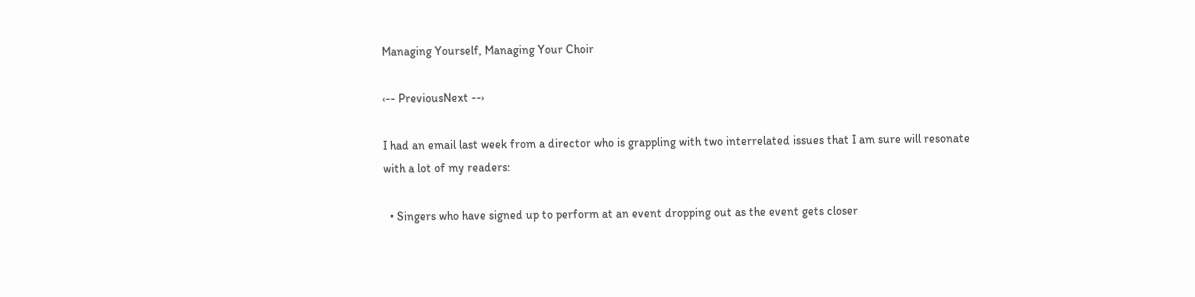Managing Yourself, Managing Your Choir

‹-- PreviousNext --›

I had an email last week from a director who is grappling with two interrelated issues that I am sure will resonate with a lot of my readers:

  • Singers who have signed up to perform at an event dropping out as the event gets closer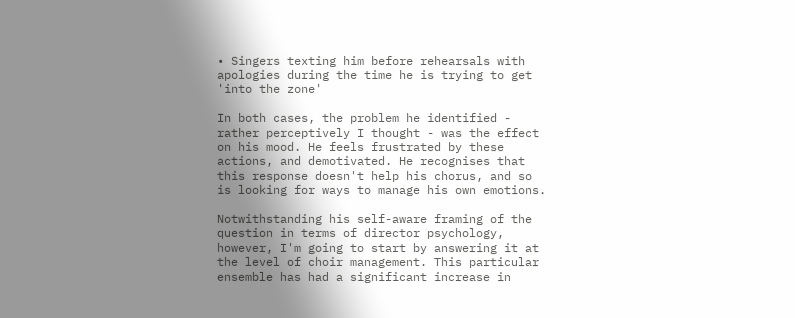• Singers texting him before rehearsals with apologies during the time he is trying to get 'into the zone'

In both cases, the problem he identified - rather perceptively I thought - was the effect on his mood. He feels frustrated by these actions, and demotivated. He recognises that this response doesn't help his chorus, and so is looking for ways to manage his own emotions.

Notwithstanding his self-aware framing of the question in terms of director psychology, however, I'm going to start by answering it at the level of choir management. This particular ensemble has had a significant increase in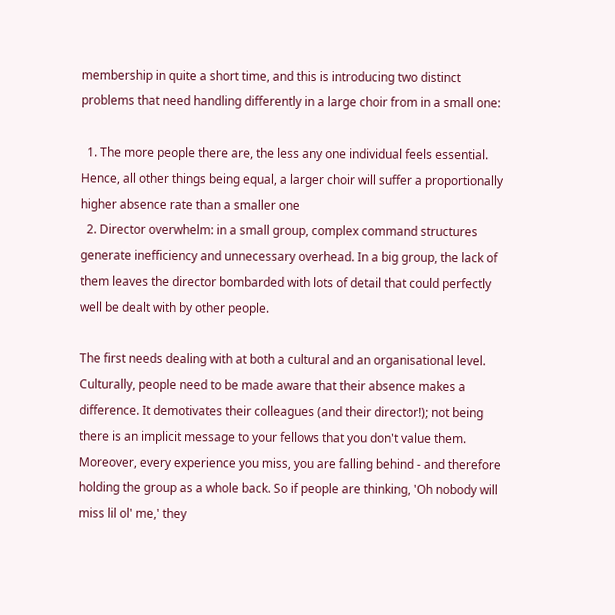membership in quite a short time, and this is introducing two distinct problems that need handling differently in a large choir from in a small one:

  1. The more people there are, the less any one individual feels essential. Hence, all other things being equal, a larger choir will suffer a proportionally higher absence rate than a smaller one
  2. Director overwhelm: in a small group, complex command structures generate inefficiency and unnecessary overhead. In a big group, the lack of them leaves the director bombarded with lots of detail that could perfectly well be dealt with by other people.

The first needs dealing with at both a cultural and an organisational level. Culturally, people need to be made aware that their absence makes a difference. It demotivates their colleagues (and their director!); not being there is an implicit message to your fellows that you don't value them. Moreover, every experience you miss, you are falling behind - and therefore holding the group as a whole back. So if people are thinking, 'Oh nobody will miss lil ol' me,' they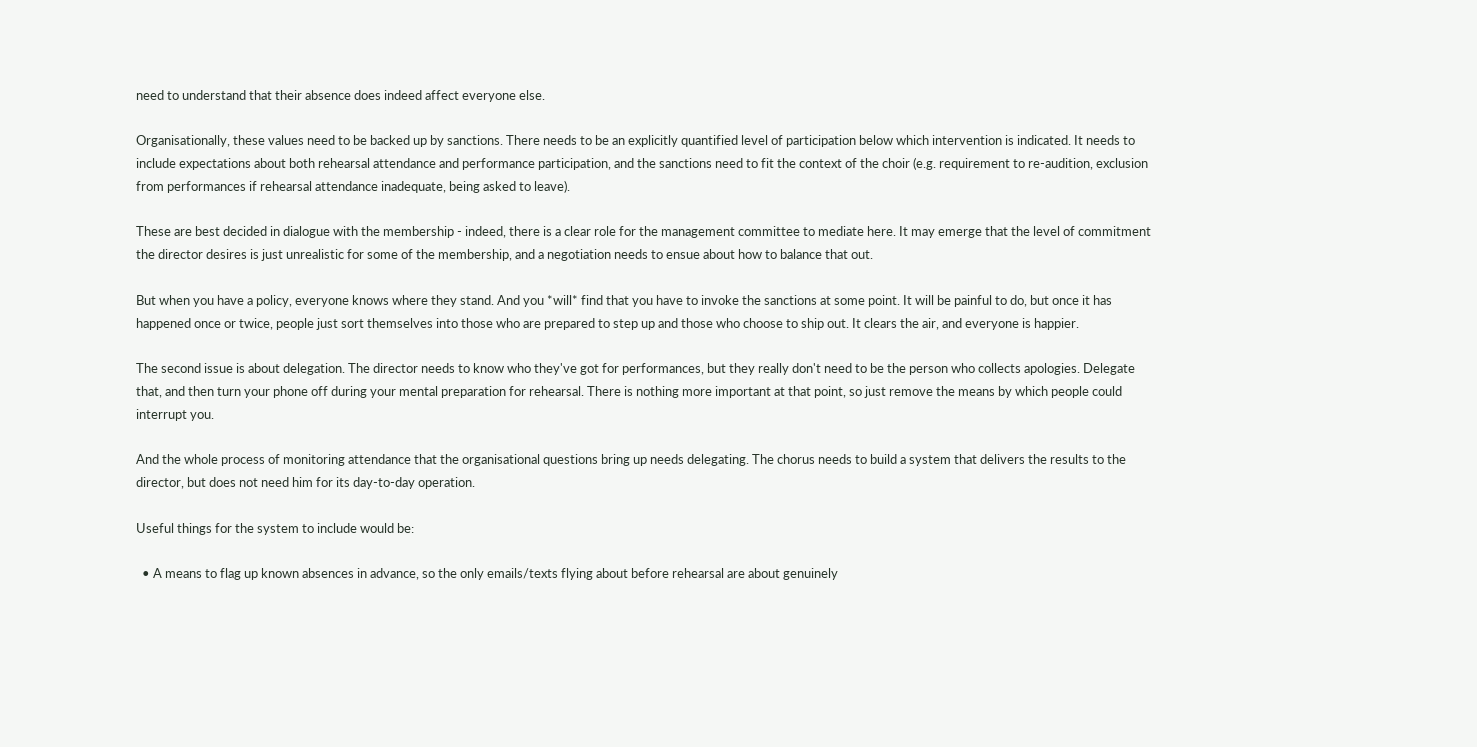need to understand that their absence does indeed affect everyone else.

Organisationally, these values need to be backed up by sanctions. There needs to be an explicitly quantified level of participation below which intervention is indicated. It needs to include expectations about both rehearsal attendance and performance participation, and the sanctions need to fit the context of the choir (e.g. requirement to re-audition, exclusion from performances if rehearsal attendance inadequate, being asked to leave).

These are best decided in dialogue with the membership - indeed, there is a clear role for the management committee to mediate here. It may emerge that the level of commitment the director desires is just unrealistic for some of the membership, and a negotiation needs to ensue about how to balance that out.

But when you have a policy, everyone knows where they stand. And you *will* find that you have to invoke the sanctions at some point. It will be painful to do, but once it has happened once or twice, people just sort themselves into those who are prepared to step up and those who choose to ship out. It clears the air, and everyone is happier.

The second issue is about delegation. The director needs to know who they've got for performances, but they really don't need to be the person who collects apologies. Delegate that, and then turn your phone off during your mental preparation for rehearsal. There is nothing more important at that point, so just remove the means by which people could interrupt you.

And the whole process of monitoring attendance that the organisational questions bring up needs delegating. The chorus needs to build a system that delivers the results to the director, but does not need him for its day-to-day operation.

Useful things for the system to include would be:

  • A means to flag up known absences in advance, so the only emails/texts flying about before rehearsal are about genuinely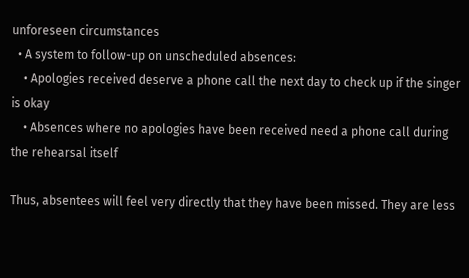unforeseen circumstances
  • A system to follow-up on unscheduled absences:
    • Apologies received deserve a phone call the next day to check up if the singer is okay
    • Absences where no apologies have been received need a phone call during the rehearsal itself

Thus, absentees will feel very directly that they have been missed. They are less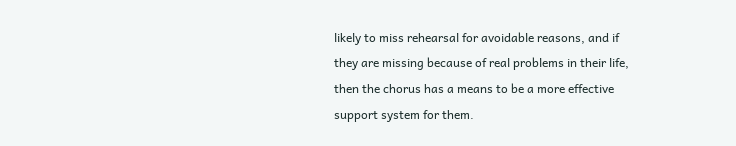likely to miss rehearsal for avoidable reasons, and if they are missing because of real problems in their life, then the chorus has a means to be a more effective support system for them.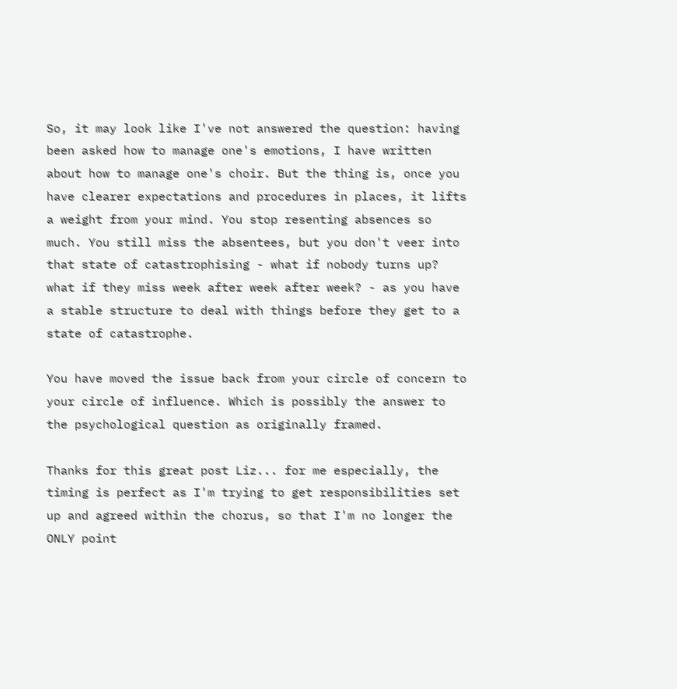So, it may look like I've not answered the question: having been asked how to manage one's emotions, I have written about how to manage one's choir. But the thing is, once you have clearer expectations and procedures in places, it lifts a weight from your mind. You stop resenting absences so much. You still miss the absentees, but you don't veer into that state of catastrophising - what if nobody turns up? what if they miss week after week after week? - as you have a stable structure to deal with things before they get to a state of catastrophe.

You have moved the issue back from your circle of concern to your circle of influence. Which is possibly the answer to the psychological question as originally framed.

Thanks for this great post Liz... for me especially, the timing is perfect as I'm trying to get responsibilities set up and agreed within the chorus, so that I'm no longer the ONLY point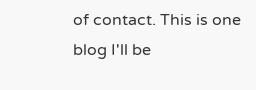of contact. This is one blog I'll be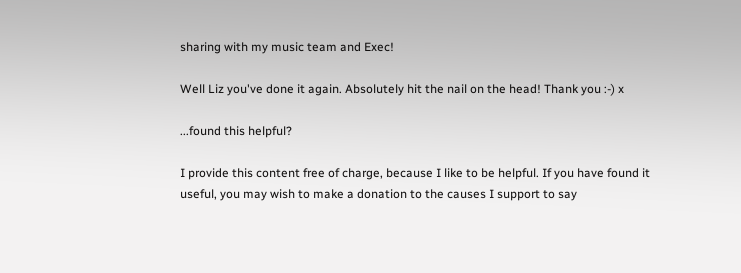sharing with my music team and Exec!

Well Liz you've done it again. Absolutely hit the nail on the head! Thank you :-) x

...found this helpful?

I provide this content free of charge, because I like to be helpful. If you have found it useful, you may wish to make a donation to the causes I support to say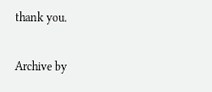thank you.

Archive by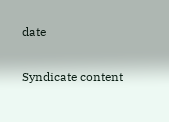date

Syndicate content